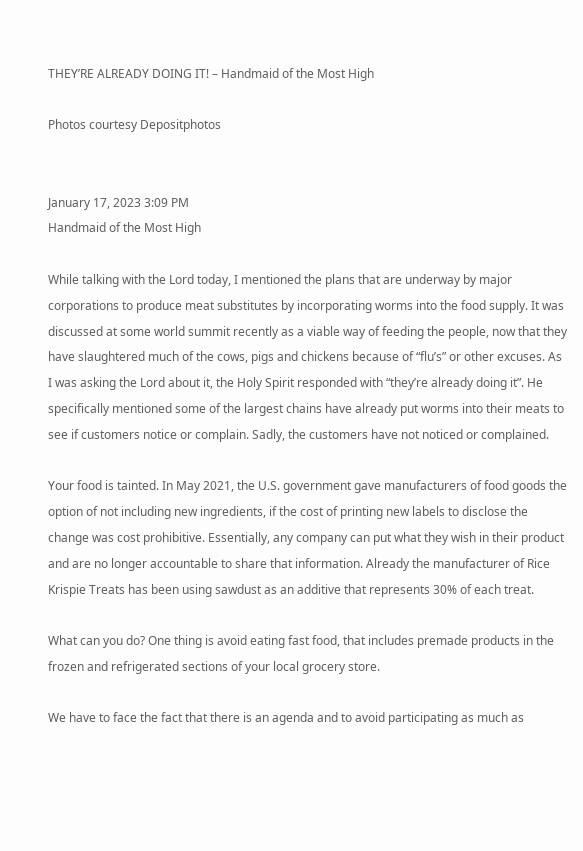THEY’RE ALREADY DOING IT! – Handmaid of the Most High

Photos courtesy Depositphotos


January 17, 2023 3:09 PM
Handmaid of the Most High

While talking with the Lord today, I mentioned the plans that are underway by major corporations to produce meat substitutes by incorporating worms into the food supply. It was discussed at some world summit recently as a viable way of feeding the people, now that they have slaughtered much of the cows, pigs and chickens because of “flu’s” or other excuses. As I was asking the Lord about it, the Holy Spirit responded with “they’re already doing it”. He specifically mentioned some of the largest chains have already put worms into their meats to see if customers notice or complain. Sadly, the customers have not noticed or complained.

Your food is tainted. In May 2021, the U.S. government gave manufacturers of food goods the option of not including new ingredients, if the cost of printing new labels to disclose the change was cost prohibitive. Essentially, any company can put what they wish in their product and are no longer accountable to share that information. Already the manufacturer of Rice Krispie Treats has been using sawdust as an additive that represents 30% of each treat.

What can you do? One thing is avoid eating fast food, that includes premade products in the frozen and refrigerated sections of your local grocery store.

We have to face the fact that there is an agenda and to avoid participating as much as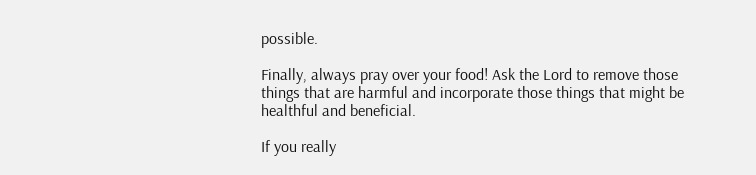possible.

Finally, always pray over your food! Ask the Lord to remove those things that are harmful and incorporate those things that might be healthful and beneficial.

If you really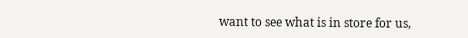want to see what is in store for us,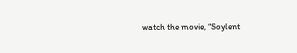watch the movie, “Soylent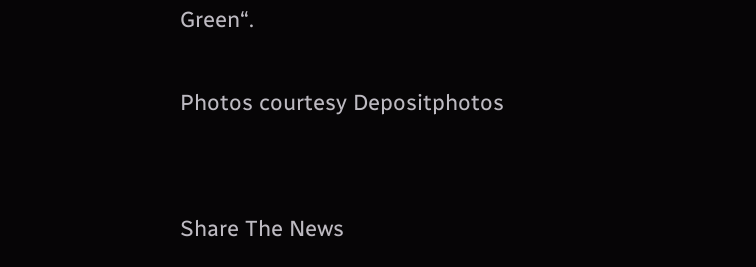Green“.

Photos courtesy Depositphotos


Share The News